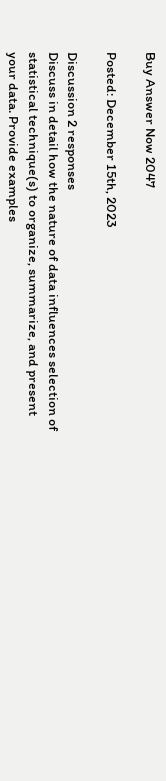Buy Answer Now 2047

Posted: December 15th, 2023

Discussion 2 responses
Discuss in detail how the nature of data influences selection of statistical technique(s) to organize, summarize, and present your data. Provide examples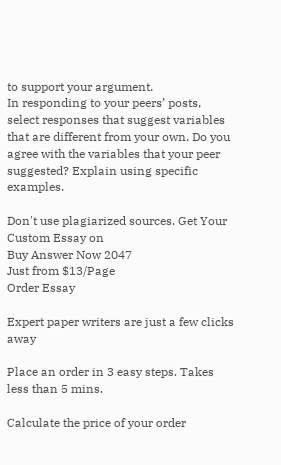to support your argument.
In responding to your peers’ posts, select responses that suggest variables that are different from your own. Do you agree with the variables that your peer suggested? Explain using specific examples.

Don't use plagiarized sources. Get Your Custom Essay on
Buy Answer Now 2047
Just from $13/Page
Order Essay

Expert paper writers are just a few clicks away

Place an order in 3 easy steps. Takes less than 5 mins.

Calculate the price of your order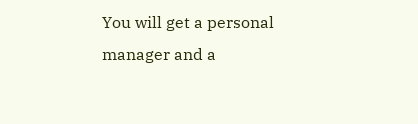You will get a personal manager and a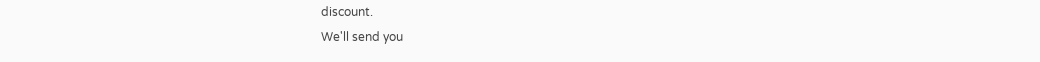discount.
We'll send you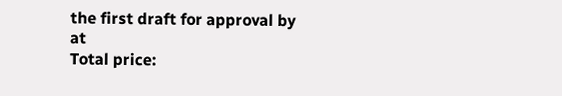the first draft for approval by at
Total price: